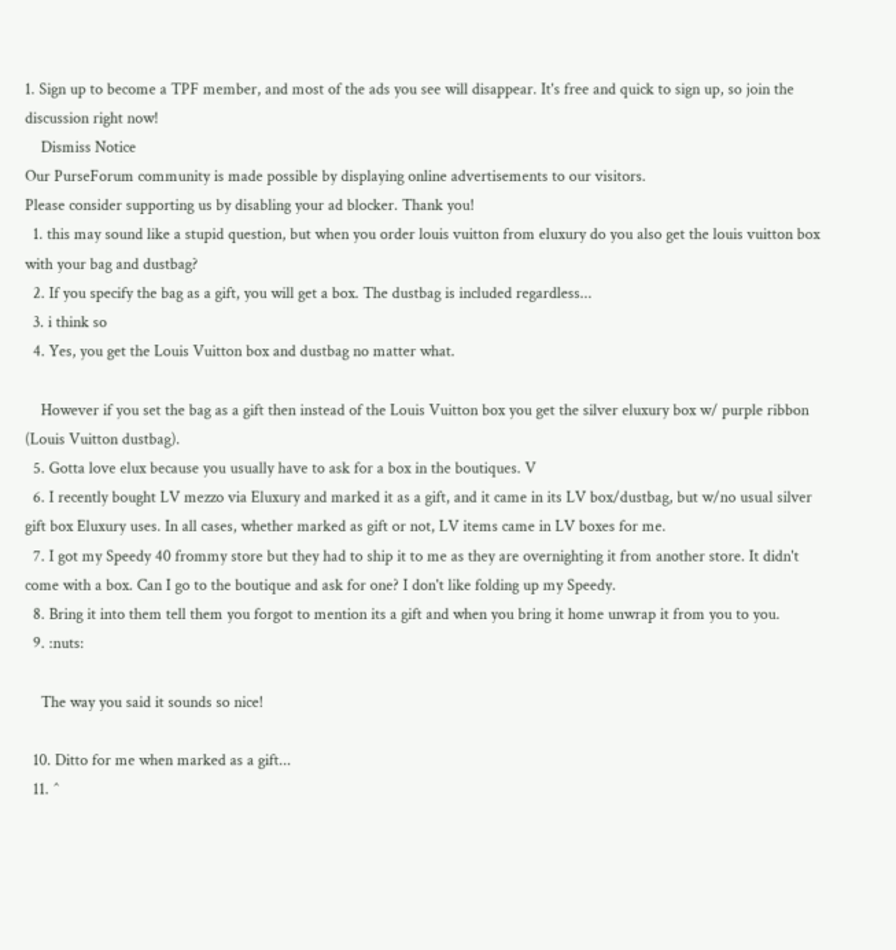1. Sign up to become a TPF member, and most of the ads you see will disappear. It's free and quick to sign up, so join the discussion right now!
    Dismiss Notice
Our PurseForum community is made possible by displaying online advertisements to our visitors.
Please consider supporting us by disabling your ad blocker. Thank you!
  1. this may sound like a stupid question, but when you order louis vuitton from eluxury do you also get the louis vuitton box with your bag and dustbag?
  2. If you specify the bag as a gift, you will get a box. The dustbag is included regardless...
  3. i think so
  4. Yes, you get the Louis Vuitton box and dustbag no matter what.

    However if you set the bag as a gift then instead of the Louis Vuitton box you get the silver eluxury box w/ purple ribbon (Louis Vuitton dustbag).
  5. Gotta love elux because you usually have to ask for a box in the boutiques. V
  6. I recently bought LV mezzo via Eluxury and marked it as a gift, and it came in its LV box/dustbag, but w/no usual silver gift box Eluxury uses. In all cases, whether marked as gift or not, LV items came in LV boxes for me.
  7. I got my Speedy 40 frommy store but they had to ship it to me as they are overnighting it from another store. It didn't come with a box. Can I go to the boutique and ask for one? I don't like folding up my Speedy.
  8. Bring it into them tell them you forgot to mention its a gift and when you bring it home unwrap it from you to you.
  9. :nuts:

    The way you said it sounds so nice!

  10. Ditto for me when marked as a gift...
  11. ^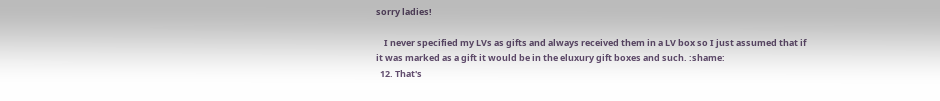sorry ladies!

    I never specified my LVs as gifts and always received them in a LV box so I just assumed that if it was marked as a gift it would be in the eluxury gift boxes and such. :shame:
  12. That's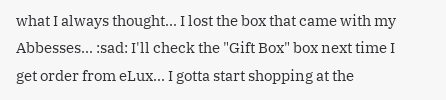what I always thought... I lost the box that came with my Abbesses... :sad: I'll check the "Gift Box" box next time I get order from eLux... I gotta start shopping at the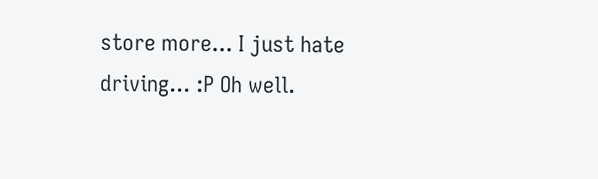store more... I just hate driving... :P Oh well.